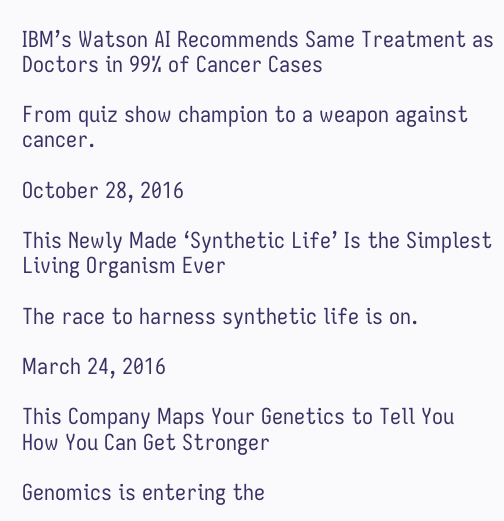IBM’s Watson AI Recommends Same Treatment as Doctors in 99% of Cancer Cases

From quiz show champion to a weapon against cancer.

October 28, 2016

This Newly Made ‘Synthetic Life’ Is the Simplest Living Organism Ever

The race to harness synthetic life is on.

March 24, 2016

This Company Maps Your Genetics to Tell You How You Can Get Stronger

Genomics is entering the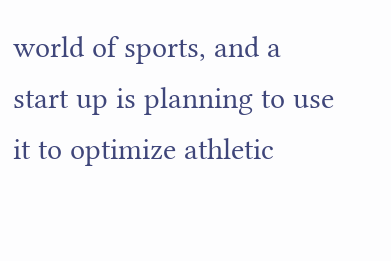world of sports, and a start up is planning to use it to optimize athletic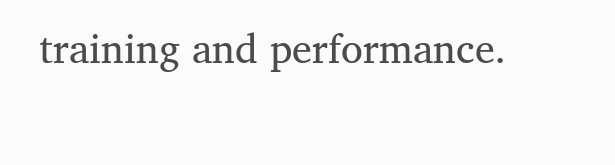training and performance.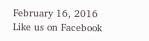February 16, 2016
Like us on Facebook